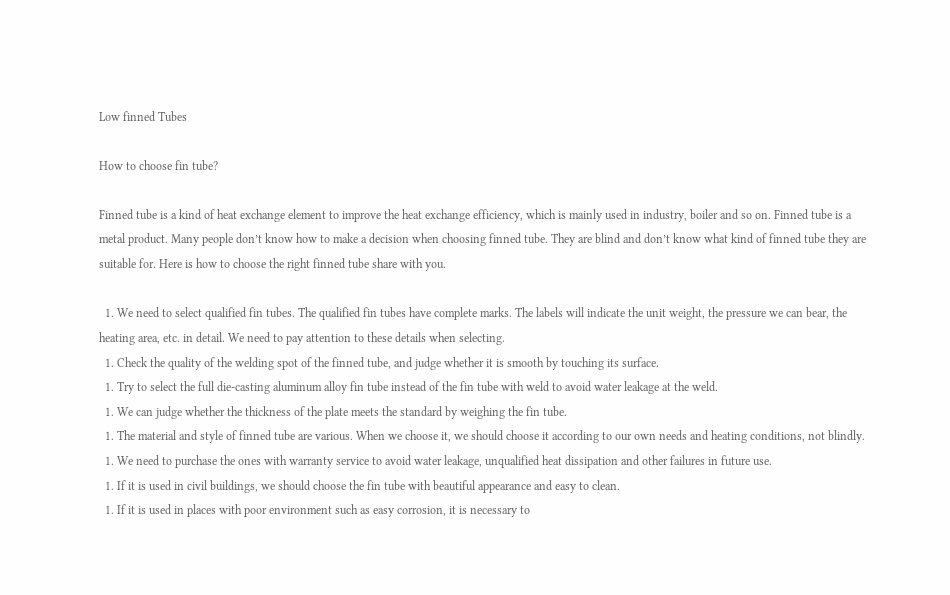Low finned Tubes

How to choose fin tube?

Finned tube is a kind of heat exchange element to improve the heat exchange efficiency, which is mainly used in industry, boiler and so on. Finned tube is a metal product. Many people don’t know how to make a decision when choosing finned tube. They are blind and don’t know what kind of finned tube they are suitable for. Here is how to choose the right finned tube share with you.

  1. We need to select qualified fin tubes. The qualified fin tubes have complete marks. The labels will indicate the unit weight, the pressure we can bear, the heating area, etc. in detail. We need to pay attention to these details when selecting.
  1. Check the quality of the welding spot of the finned tube, and judge whether it is smooth by touching its surface.
  1. Try to select the full die-casting aluminum alloy fin tube instead of the fin tube with weld to avoid water leakage at the weld.
  1. We can judge whether the thickness of the plate meets the standard by weighing the fin tube.
  1. The material and style of finned tube are various. When we choose it, we should choose it according to our own needs and heating conditions, not blindly.
  1. We need to purchase the ones with warranty service to avoid water leakage, unqualified heat dissipation and other failures in future use.
  1. If it is used in civil buildings, we should choose the fin tube with beautiful appearance and easy to clean.
  1. If it is used in places with poor environment such as easy corrosion, it is necessary to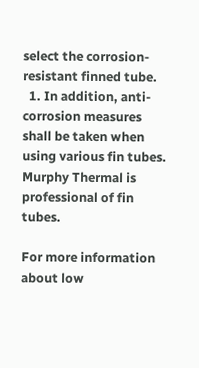select the corrosion-resistant finned tube.
  1. In addition, anti-corrosion measures shall be taken when using various fin tubes. Murphy Thermal is professional of fin tubes.

For more information about low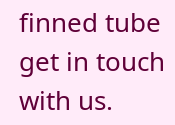finned tube get in touch with us.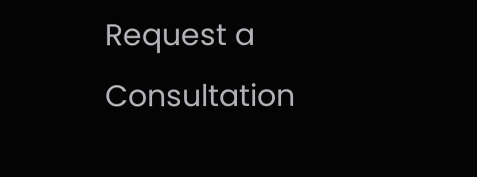Request a Consultation